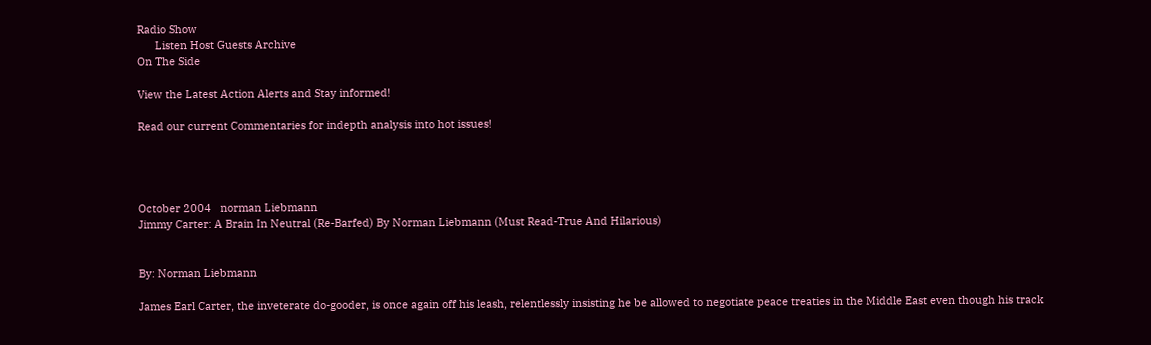Radio Show
      Listen Host Guests Archive
On The Side

View the Latest Action Alerts and Stay informed!

Read our current Commentaries for indepth analysis into hot issues!




October 2004   norman Liebmann
Jimmy Carter: A Brain In Neutral (Re-Barfed) By Norman Liebmann (Must Read-True And Hilarious)


By: Norman Liebmann

James Earl Carter, the inveterate do-gooder, is once again off his leash, relentlessly insisting he be allowed to negotiate peace treaties in the Middle East even though his track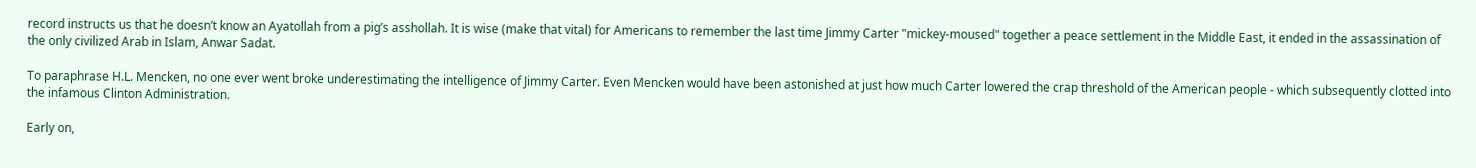record instructs us that he doesn’t know an Ayatollah from a pig’s asshollah. It is wise (make that vital) for Americans to remember the last time Jimmy Carter "mickey-moused" together a peace settlement in the Middle East, it ended in the assassination of the only civilized Arab in Islam, Anwar Sadat.

To paraphrase H.L. Mencken, no one ever went broke underestimating the intelligence of Jimmy Carter. Even Mencken would have been astonished at just how much Carter lowered the crap threshold of the American people - which subsequently clotted into the infamous Clinton Administration.

Early on,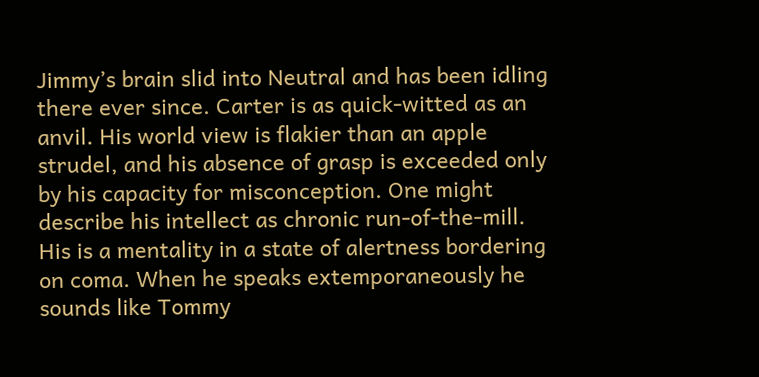Jimmy’s brain slid into Neutral and has been idling there ever since. Carter is as quick-witted as an anvil. His world view is flakier than an apple strudel, and his absence of grasp is exceeded only by his capacity for misconception. One might describe his intellect as chronic run-of-the-mill. His is a mentality in a state of alertness bordering on coma. When he speaks extemporaneously he sounds like Tommy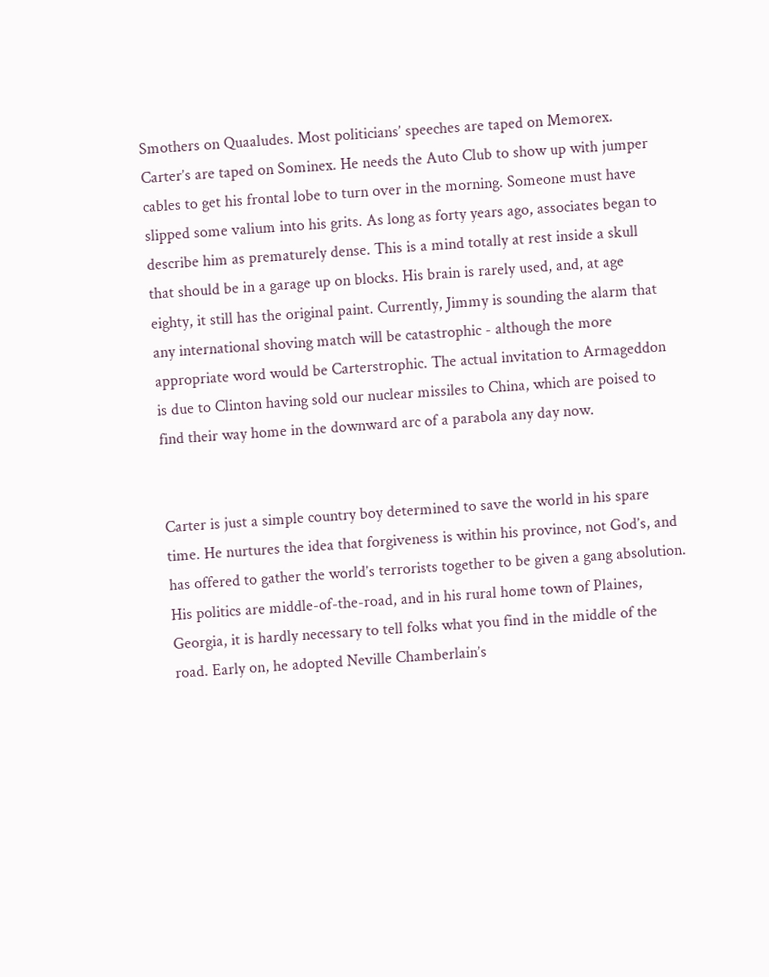Smothers on Quaaludes. Most politicians’ speeches are taped on Memorex. Carter’s are taped on Sominex. He needs the Auto Club to show up with jumper cables to get his frontal lobe to turn over in the morning. Someone must have slipped some valium into his grits. As long as forty years ago, associates began to describe him as prematurely dense. This is a mind totally at rest inside a skull that should be in a garage up on blocks. His brain is rarely used, and, at age eighty, it still has the original paint. Currently, Jimmy is sounding the alarm that any international shoving match will be catastrophic - although the more appropriate word would be Carterstrophic. The actual invitation to Armageddon is due to Clinton having sold our nuclear missiles to China, which are poised to find their way home in the downward arc of a parabola any day now.


Carter is just a simple country boy determined to save the world in his spare time. He nurtures the idea that forgiveness is within his province, not God’s, and has offered to gather the world’s terrorists together to be given a gang absolution. His politics are middle-of-the-road, and in his rural home town of Plaines, Georgia, it is hardly necessary to tell folks what you find in the middle of the road. Early on, he adopted Neville Chamberlain’s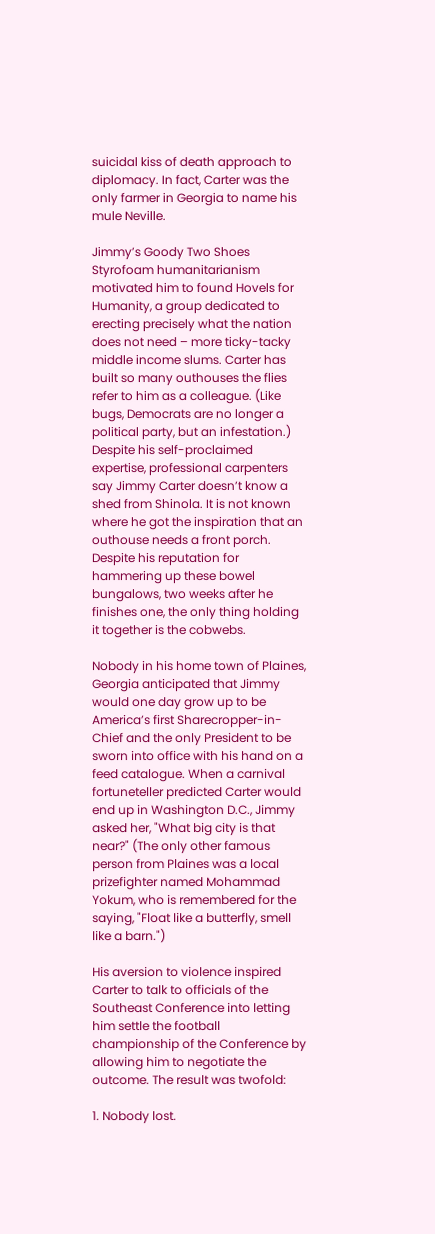suicidal kiss of death approach to diplomacy. In fact, Carter was the only farmer in Georgia to name his mule Neville.

Jimmy’s Goody Two Shoes Styrofoam humanitarianism motivated him to found Hovels for Humanity, a group dedicated to erecting precisely what the nation does not need – more ticky-tacky middle income slums. Carter has built so many outhouses the flies refer to him as a colleague. (Like bugs, Democrats are no longer a political party, but an infestation.) Despite his self-proclaimed expertise, professional carpenters say Jimmy Carter doesn’t know a shed from Shinola. It is not known where he got the inspiration that an outhouse needs a front porch. Despite his reputation for hammering up these bowel bungalows, two weeks after he finishes one, the only thing holding it together is the cobwebs.

Nobody in his home town of Plaines, Georgia anticipated that Jimmy would one day grow up to be America’s first Sharecropper-in-Chief and the only President to be sworn into office with his hand on a feed catalogue. When a carnival fortuneteller predicted Carter would end up in Washington D.C., Jimmy asked her, "What big city is that near?" (The only other famous person from Plaines was a local prizefighter named Mohammad Yokum, who is remembered for the saying, "Float like a butterfly, smell like a barn.")

His aversion to violence inspired Carter to talk to officials of the Southeast Conference into letting him settle the football championship of the Conference by allowing him to negotiate the outcome. The result was twofold:

1. Nobody lost.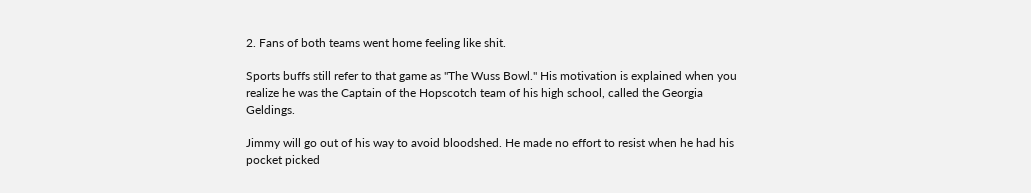2. Fans of both teams went home feeling like shit.

Sports buffs still refer to that game as "The Wuss Bowl." His motivation is explained when you realize he was the Captain of the Hopscotch team of his high school, called the Georgia Geldings.

Jimmy will go out of his way to avoid bloodshed. He made no effort to resist when he had his pocket picked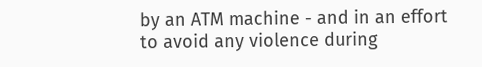by an ATM machine - and in an effort to avoid any violence during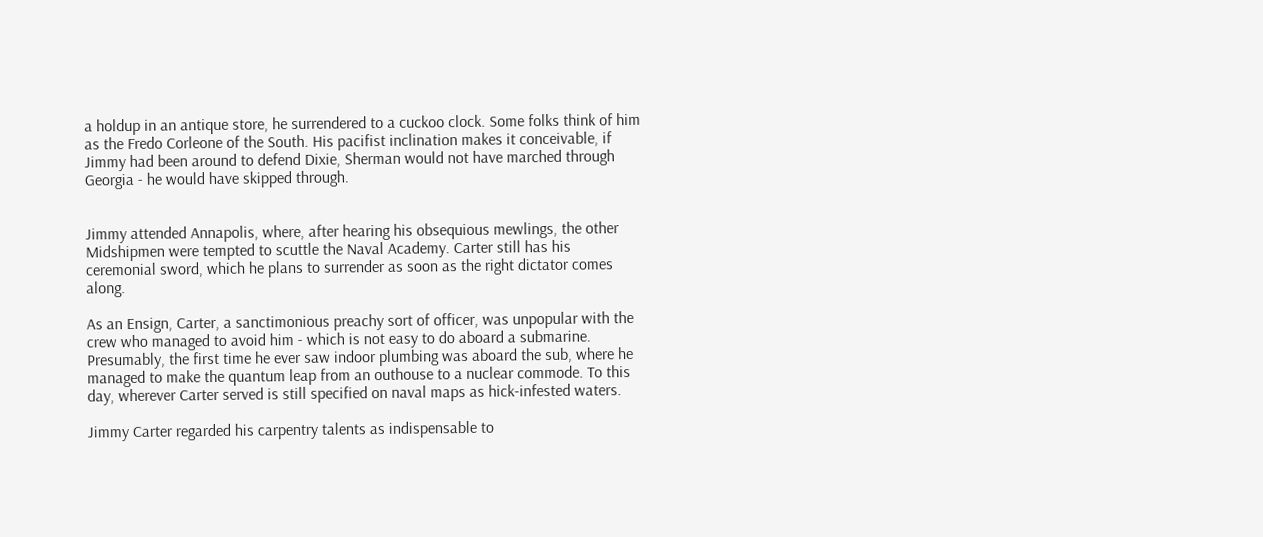a holdup in an antique store, he surrendered to a cuckoo clock. Some folks think of him as the Fredo Corleone of the South. His pacifist inclination makes it conceivable, if Jimmy had been around to defend Dixie, Sherman would not have marched through Georgia - he would have skipped through.


Jimmy attended Annapolis, where, after hearing his obsequious mewlings, the other Midshipmen were tempted to scuttle the Naval Academy. Carter still has his ceremonial sword, which he plans to surrender as soon as the right dictator comes along.

As an Ensign, Carter, a sanctimonious preachy sort of officer, was unpopular with the crew who managed to avoid him - which is not easy to do aboard a submarine. Presumably, the first time he ever saw indoor plumbing was aboard the sub, where he managed to make the quantum leap from an outhouse to a nuclear commode. To this day, wherever Carter served is still specified on naval maps as hick-infested waters.

Jimmy Carter regarded his carpentry talents as indispensable to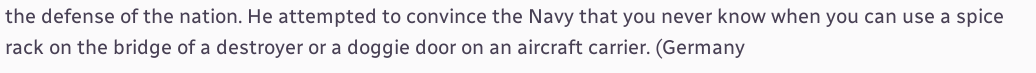the defense of the nation. He attempted to convince the Navy that you never know when you can use a spice rack on the bridge of a destroyer or a doggie door on an aircraft carrier. (Germany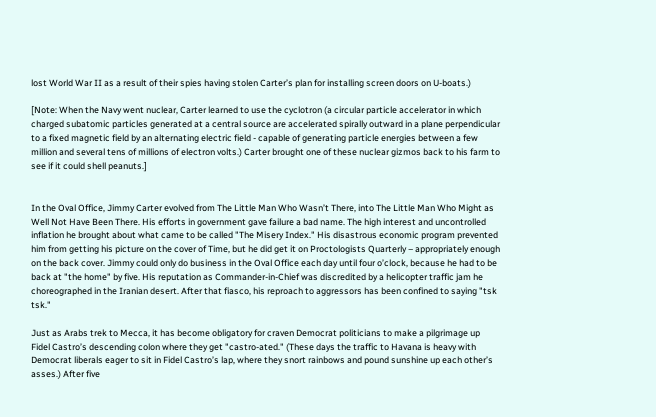lost World War II as a result of their spies having stolen Carter’s plan for installing screen doors on U-boats.)

[Note: When the Navy went nuclear, Carter learned to use the cyclotron (a circular particle accelerator in which charged subatomic particles generated at a central source are accelerated spirally outward in a plane perpendicular to a fixed magnetic field by an alternating electric field - capable of generating particle energies between a few million and several tens of millions of electron volts.) Carter brought one of these nuclear gizmos back to his farm to see if it could shell peanuts.]


In the Oval Office, Jimmy Carter evolved from The Little Man Who Wasn’t There, into The Little Man Who Might as Well Not Have Been There. His efforts in government gave failure a bad name. The high interest and uncontrolled inflation he brought about what came to be called "The Misery Index." His disastrous economic program prevented him from getting his picture on the cover of Time, but he did get it on Proctologists Quarterly – appropriately enough on the back cover. Jimmy could only do business in the Oval Office each day until four o’clock, because he had to be back at "the home" by five. His reputation as Commander-in-Chief was discredited by a helicopter traffic jam he choreographed in the Iranian desert. After that fiasco, his reproach to aggressors has been confined to saying "tsk tsk."

Just as Arabs trek to Mecca, it has become obligatory for craven Democrat politicians to make a pilgrimage up Fidel Castro’s descending colon where they get "castro-ated." (These days the traffic to Havana is heavy with Democrat liberals eager to sit in Fidel Castro’s lap, where they snort rainbows and pound sunshine up each other’s asses.) After five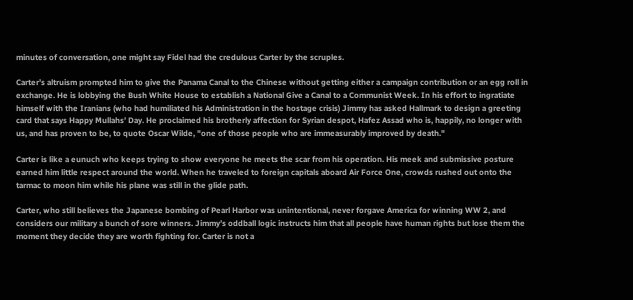minutes of conversation, one might say Fidel had the credulous Carter by the scruples.

Carter’s altruism prompted him to give the Panama Canal to the Chinese without getting either a campaign contribution or an egg roll in exchange. He is lobbying the Bush White House to establish a National Give a Canal to a Communist Week. In his effort to ingratiate himself with the Iranians (who had humiliated his Administration in the hostage crisis) Jimmy has asked Hallmark to design a greeting card that says Happy Mullahs’ Day. He proclaimed his brotherly affection for Syrian despot, Hafez Assad who is, happily, no longer with us, and has proven to be, to quote Oscar Wilde, "one of those people who are immeasurably improved by death."

Carter is like a eunuch who keeps trying to show everyone he meets the scar from his operation. His meek and submissive posture earned him little respect around the world. When he traveled to foreign capitals aboard Air Force One, crowds rushed out onto the tarmac to moon him while his plane was still in the glide path.

Carter, who still believes the Japanese bombing of Pearl Harbor was unintentional, never forgave America for winning WW 2, and considers our military a bunch of sore winners. Jimmy’s oddball logic instructs him that all people have human rights but lose them the moment they decide they are worth fighting for. Carter is not a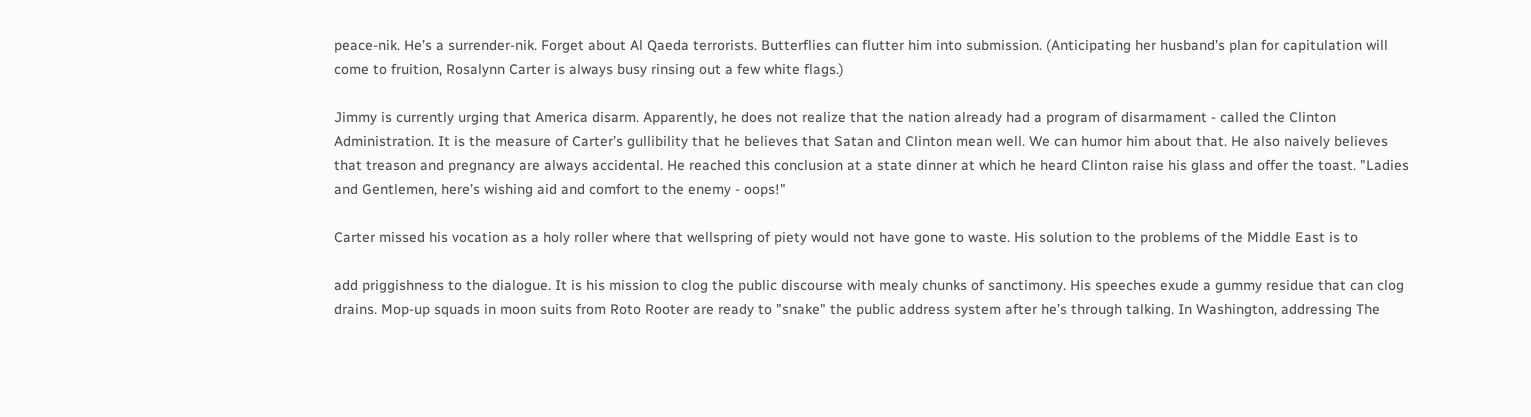peace-nik. He’s a surrender-nik. Forget about Al Qaeda terrorists. Butterflies can flutter him into submission. (Anticipating her husband’s plan for capitulation will come to fruition, Rosalynn Carter is always busy rinsing out a few white flags.)

Jimmy is currently urging that America disarm. Apparently, he does not realize that the nation already had a program of disarmament - called the Clinton Administration. It is the measure of Carter’s gullibility that he believes that Satan and Clinton mean well. We can humor him about that. He also naively believes that treason and pregnancy are always accidental. He reached this conclusion at a state dinner at which he heard Clinton raise his glass and offer the toast. "Ladies and Gentlemen, here’s wishing aid and comfort to the enemy - oops!"

Carter missed his vocation as a holy roller where that wellspring of piety would not have gone to waste. His solution to the problems of the Middle East is to

add priggishness to the dialogue. It is his mission to clog the public discourse with mealy chunks of sanctimony. His speeches exude a gummy residue that can clog drains. Mop-up squads in moon suits from Roto Rooter are ready to "snake" the public address system after he’s through talking. In Washington, addressing The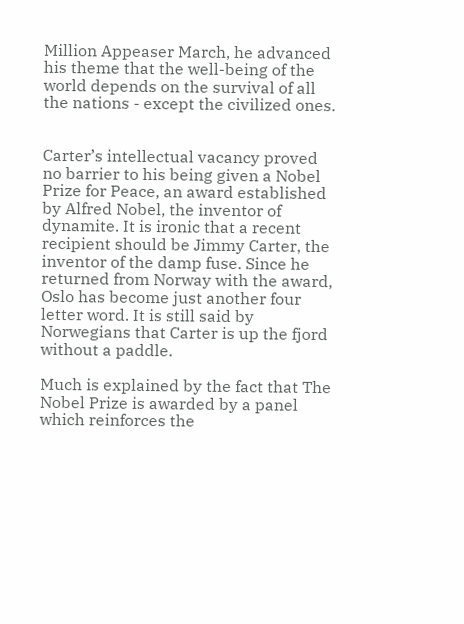Million Appeaser March, he advanced his theme that the well-being of the world depends on the survival of all the nations - except the civilized ones.


Carter’s intellectual vacancy proved no barrier to his being given a Nobel Prize for Peace, an award established by Alfred Nobel, the inventor of dynamite. It is ironic that a recent recipient should be Jimmy Carter, the inventor of the damp fuse. Since he returned from Norway with the award, Oslo has become just another four letter word. It is still said by Norwegians that Carter is up the fjord without a paddle.

Much is explained by the fact that The Nobel Prize is awarded by a panel which reinforces the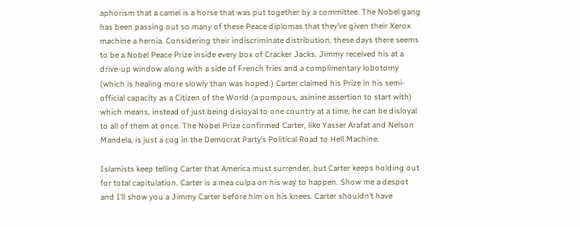aphorism that a camel is a horse that was put together by a committee. The Nobel gang has been passing out so many of these Peace diplomas that they’ve given their Xerox machine a hernia. Considering their indiscriminate distribution, these days there seems to be a Nobel Peace Prize inside every box of Cracker Jacks. Jimmy received his at a drive-up window along with a side of French fries and a complimentary lobotomy (which is healing more slowly than was hoped.) Carter claimed his Prize in his semi-official capacity as a Citizen of the World (a pompous, asinine assertion to start with) which means, instead of just being disloyal to one country at a time, he can be disloyal to all of them at once. The Nobel Prize confirmed Carter, like Yasser Arafat and Nelson Mandela, is just a cog in the Democrat Party’s Political Road to Hell Machine.

Islamists keep telling Carter that America must surrender, but Carter keeps holding out for total capitulation. Carter is a mea culpa on his way to happen. Show me a despot and I’ll show you a Jimmy Carter before him on his knees. Carter shouldn’t have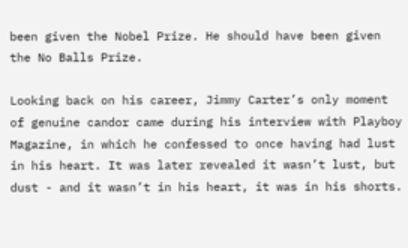been given the Nobel Prize. He should have been given the No Balls Prize.

Looking back on his career, Jimmy Carter’s only moment of genuine candor came during his interview with Playboy Magazine, in which he confessed to once having had lust in his heart. It was later revealed it wasn’t lust, but dust - and it wasn’t in his heart, it was in his shorts.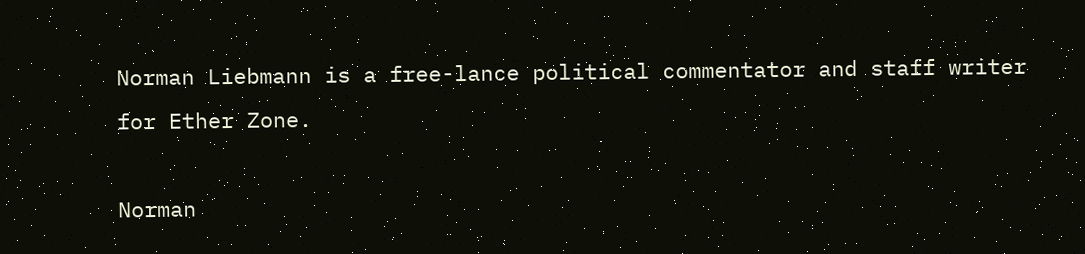Norman Liebmann is a free-lance political commentator and staff writer for Ether Zone.

Norman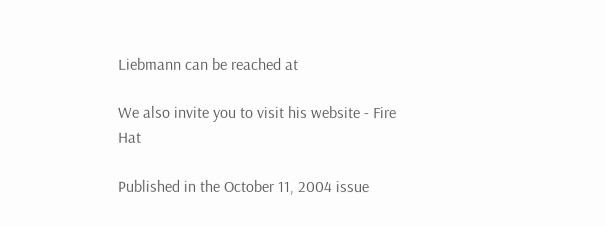Liebmann can be reached at

We also invite you to visit his website - Fire Hat

Published in the October 11, 2004 issue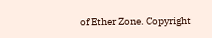of Ether Zone. Copyright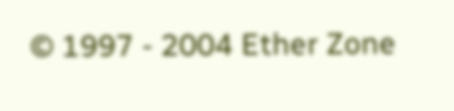© 1997 - 2004 Ether Zone